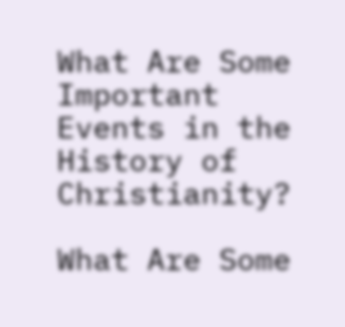What Are Some Important Events in the History of Christianity?

What Are Some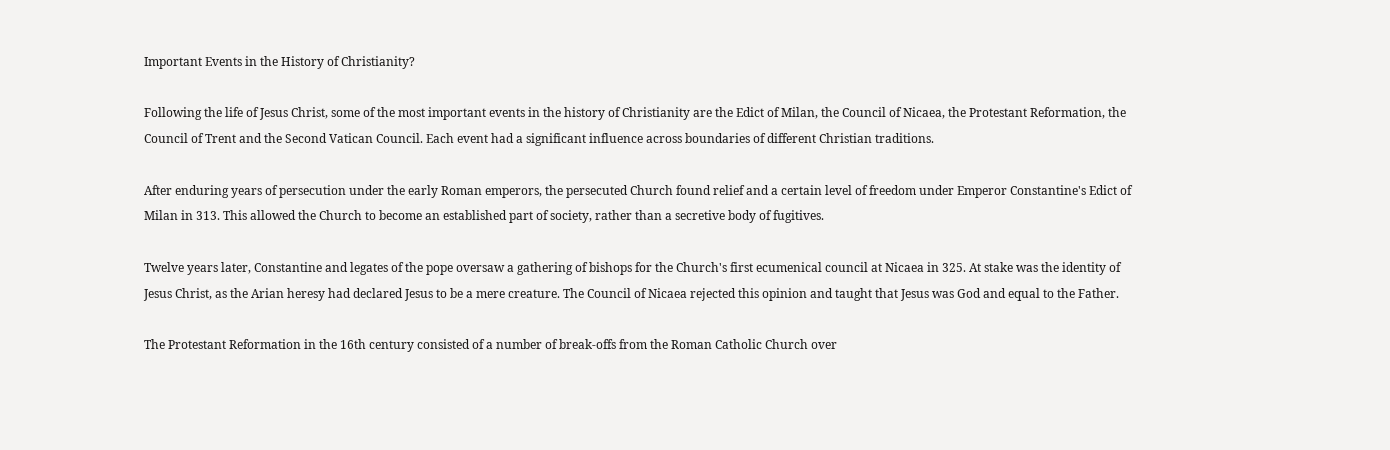Important Events in the History of Christianity?

Following the life of Jesus Christ, some of the most important events in the history of Christianity are the Edict of Milan, the Council of Nicaea, the Protestant Reformation, the Council of Trent and the Second Vatican Council. Each event had a significant influence across boundaries of different Christian traditions.

After enduring years of persecution under the early Roman emperors, the persecuted Church found relief and a certain level of freedom under Emperor Constantine's Edict of Milan in 313. This allowed the Church to become an established part of society, rather than a secretive body of fugitives.

Twelve years later, Constantine and legates of the pope oversaw a gathering of bishops for the Church's first ecumenical council at Nicaea in 325. At stake was the identity of Jesus Christ, as the Arian heresy had declared Jesus to be a mere creature. The Council of Nicaea rejected this opinion and taught that Jesus was God and equal to the Father.

The Protestant Reformation in the 16th century consisted of a number of break-offs from the Roman Catholic Church over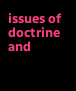issues of doctrine and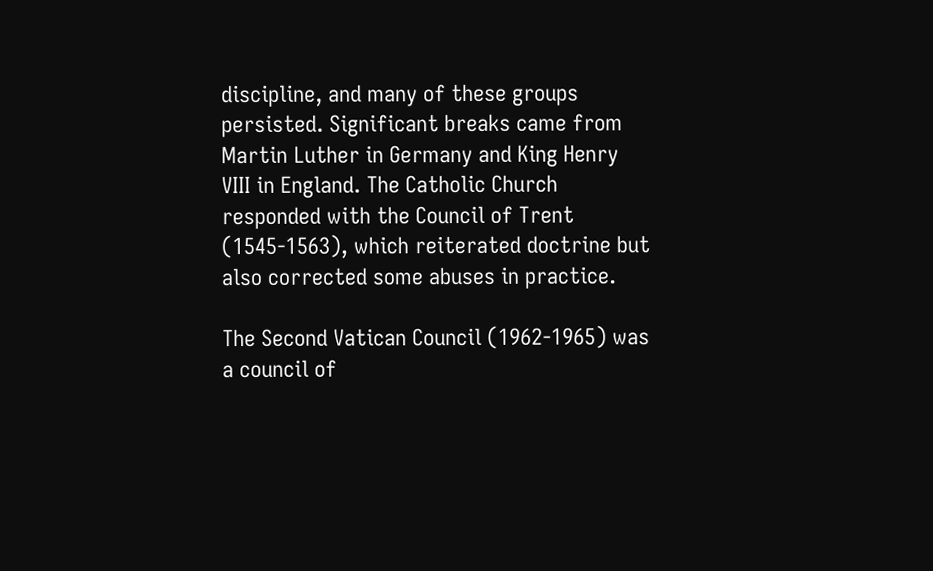discipline, and many of these groups persisted. Significant breaks came from Martin Luther in Germany and King Henry VIII in England. The Catholic Church responded with the Council of Trent (1545-1563), which reiterated doctrine but also corrected some abuses in practice.

The Second Vatican Council (1962-1965) was a council of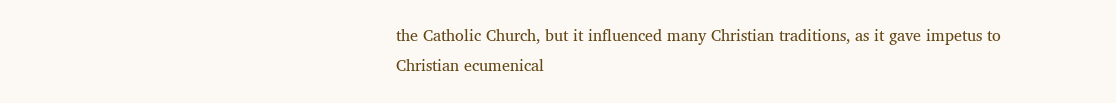the Catholic Church, but it influenced many Christian traditions, as it gave impetus to Christian ecumenical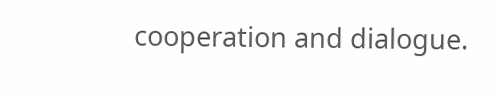cooperation and dialogue.